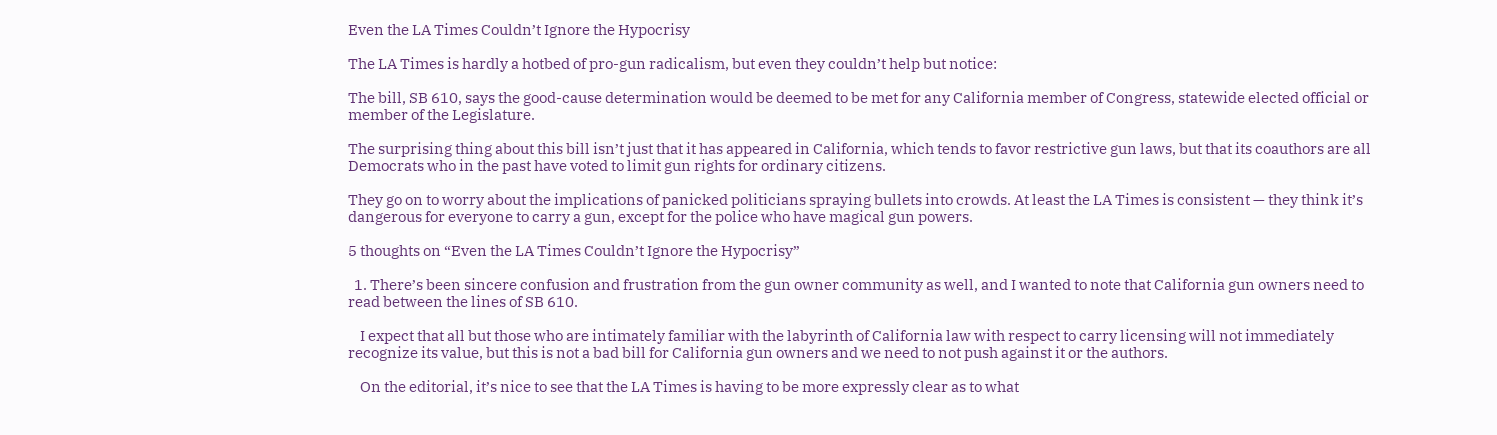Even the LA Times Couldn’t Ignore the Hypocrisy

The LA Times is hardly a hotbed of pro-gun radicalism, but even they couldn’t help but notice:

The bill, SB 610, says the good-cause determination would be deemed to be met for any California member of Congress, statewide elected official or member of the Legislature.

The surprising thing about this bill isn’t just that it has appeared in California, which tends to favor restrictive gun laws, but that its coauthors are all Democrats who in the past have voted to limit gun rights for ordinary citizens.

They go on to worry about the implications of panicked politicians spraying bullets into crowds. At least the LA Times is consistent — they think it’s dangerous for everyone to carry a gun, except for the police who have magical gun powers.

5 thoughts on “Even the LA Times Couldn’t Ignore the Hypocrisy”

  1. There’s been sincere confusion and frustration from the gun owner community as well, and I wanted to note that California gun owners need to read between the lines of SB 610.

    I expect that all but those who are intimately familiar with the labyrinth of California law with respect to carry licensing will not immediately recognize its value, but this is not a bad bill for California gun owners and we need to not push against it or the authors.

    On the editorial, it’s nice to see that the LA Times is having to be more expressly clear as to what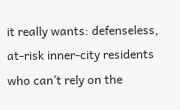it really wants: defenseless, at-risk inner-city residents who can’t rely on the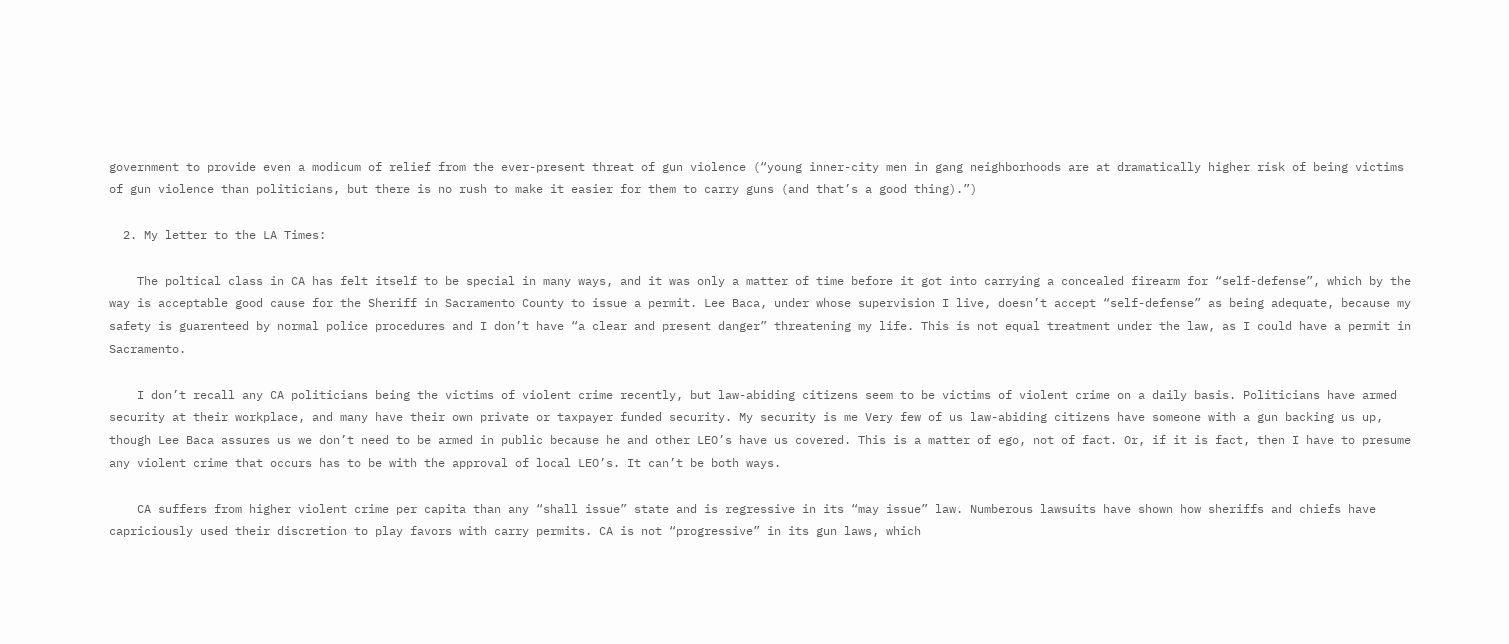government to provide even a modicum of relief from the ever-present threat of gun violence (“young inner-city men in gang neighborhoods are at dramatically higher risk of being victims of gun violence than politicians, but there is no rush to make it easier for them to carry guns (and that’s a good thing).”)

  2. My letter to the LA Times:

    The poltical class in CA has felt itself to be special in many ways, and it was only a matter of time before it got into carrying a concealed firearm for “self-defense”, which by the way is acceptable good cause for the Sheriff in Sacramento County to issue a permit. Lee Baca, under whose supervision I live, doesn’t accept “self-defense” as being adequate, because my safety is guarenteed by normal police procedures and I don’t have “a clear and present danger” threatening my life. This is not equal treatment under the law, as I could have a permit in Sacramento.

    I don’t recall any CA politicians being the victims of violent crime recently, but law-abiding citizens seem to be victims of violent crime on a daily basis. Politicians have armed security at their workplace, and many have their own private or taxpayer funded security. My security is me Very few of us law-abiding citizens have someone with a gun backing us up, though Lee Baca assures us we don’t need to be armed in public because he and other LEO’s have us covered. This is a matter of ego, not of fact. Or, if it is fact, then I have to presume any violent crime that occurs has to be with the approval of local LEO’s. It can’t be both ways.

    CA suffers from higher violent crime per capita than any “shall issue” state and is regressive in its “may issue” law. Numberous lawsuits have shown how sheriffs and chiefs have capriciously used their discretion to play favors with carry permits. CA is not “progressive” in its gun laws, which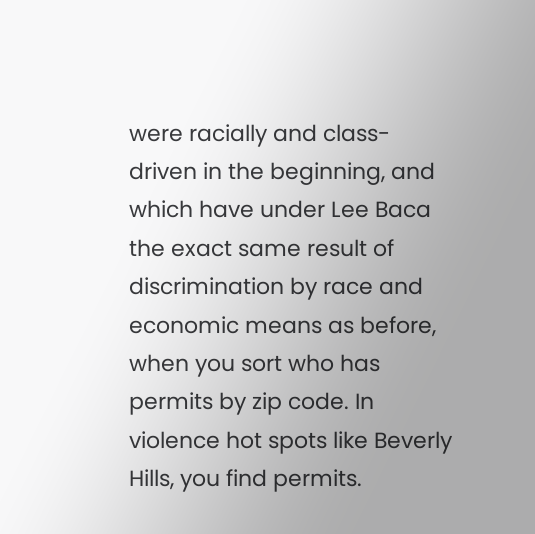were racially and class-driven in the beginning, and which have under Lee Baca the exact same result of discrimination by race and economic means as before, when you sort who has permits by zip code. In violence hot spots like Beverly Hills, you find permits.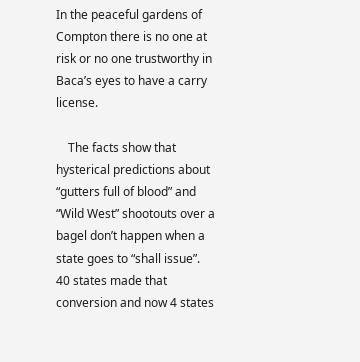In the peaceful gardens of Compton there is no one at risk or no one trustworthy in Baca’s eyes to have a carry license.

    The facts show that hysterical predictions about “gutters full of blood” and “Wild West” shootouts over a bagel don’t happen when a state goes to “shall issue”. 40 states made that conversion and now 4 states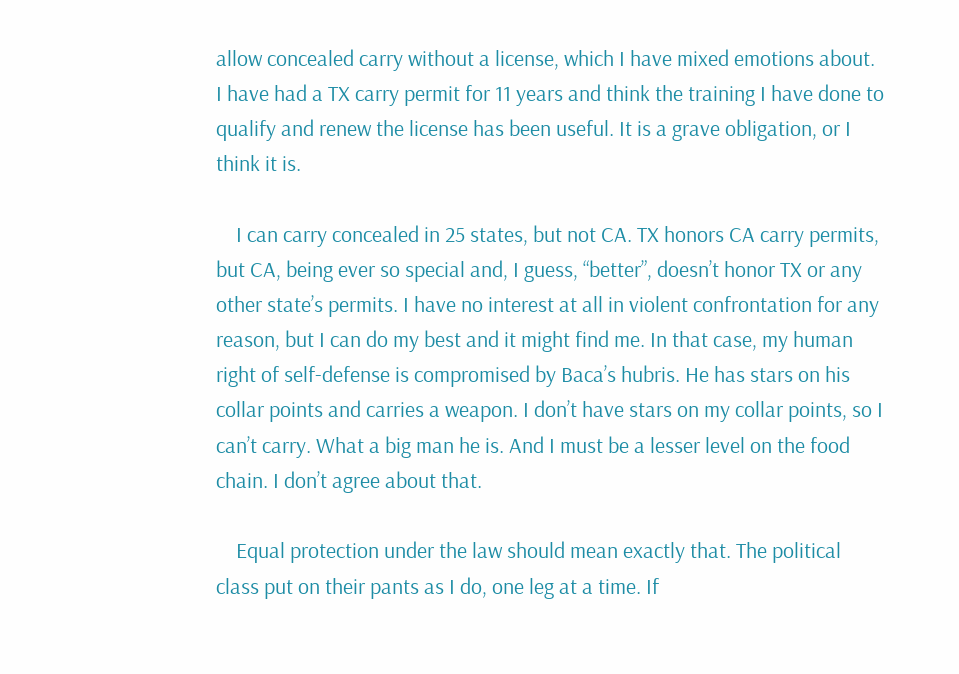allow concealed carry without a license, which I have mixed emotions about. I have had a TX carry permit for 11 years and think the training I have done to qualify and renew the license has been useful. It is a grave obligation, or I think it is.

    I can carry concealed in 25 states, but not CA. TX honors CA carry permits, but CA, being ever so special and, I guess, “better”, doesn’t honor TX or any other state’s permits. I have no interest at all in violent confrontation for any reason, but I can do my best and it might find me. In that case, my human right of self-defense is compromised by Baca’s hubris. He has stars on his collar points and carries a weapon. I don’t have stars on my collar points, so I can’t carry. What a big man he is. And I must be a lesser level on the food chain. I don’t agree about that.

    Equal protection under the law should mean exactly that. The political class put on their pants as I do, one leg at a time. If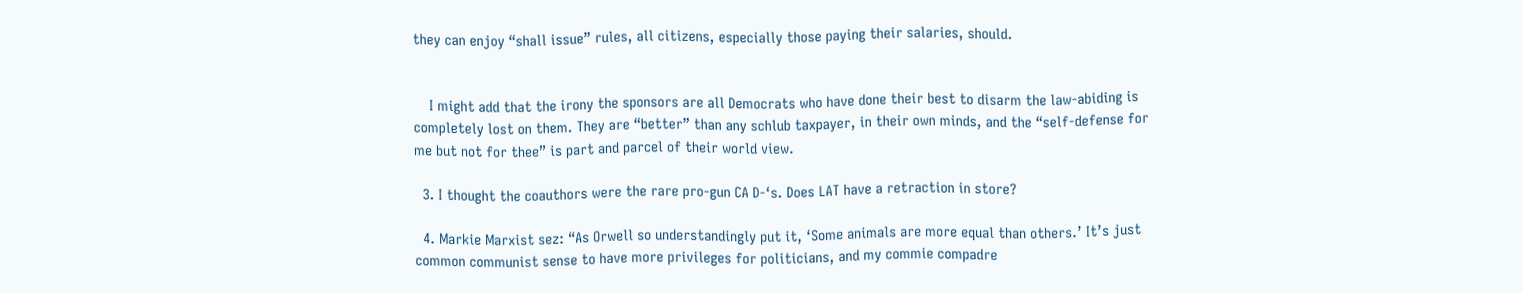they can enjoy “shall issue” rules, all citizens, especially those paying their salaries, should.


    I might add that the irony the sponsors are all Democrats who have done their best to disarm the law-abiding is completely lost on them. They are “better” than any schlub taxpayer, in their own minds, and the “self-defense for me but not for thee” is part and parcel of their world view.

  3. I thought the coauthors were the rare pro-gun CA D-‘s. Does LAT have a retraction in store?

  4. Markie Marxist sez: “As Orwell so understandingly put it, ‘Some animals are more equal than others.’ It’s just common communist sense to have more privileges for politicians, and my commie compadre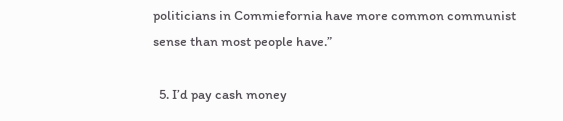politicians in Commiefornia have more common communist sense than most people have.”

  5. I’d pay cash money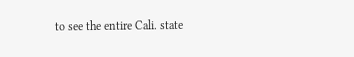to see the entire Cali. state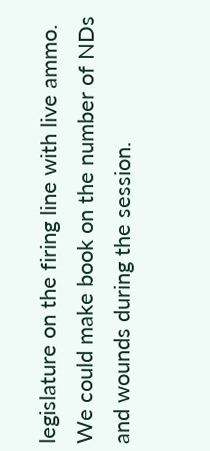legislature on the firing line with live ammo. We could make book on the number of NDs and wounds during the session.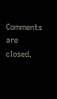Comments are closed.